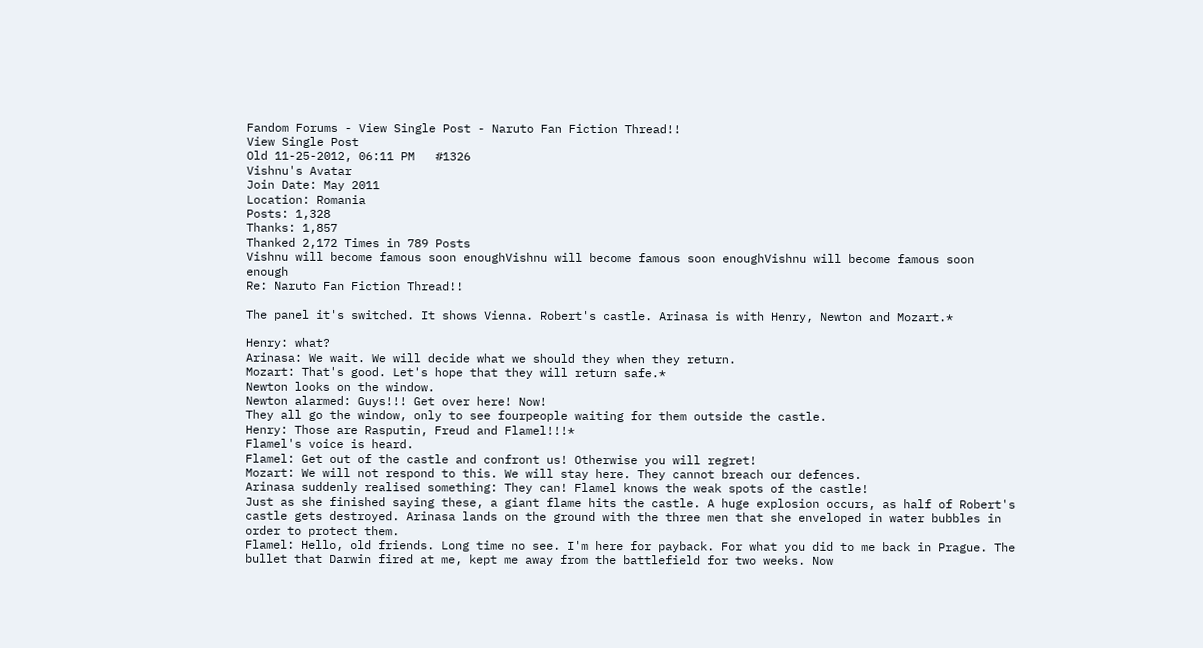Fandom Forums - View Single Post - Naruto Fan Fiction Thread!!
View Single Post
Old 11-25-2012, 06:11 PM   #1326
Vishnu's Avatar
Join Date: May 2011
Location: Romania
Posts: 1,328
Thanks: 1,857
Thanked 2,172 Times in 789 Posts
Vishnu will become famous soon enoughVishnu will become famous soon enoughVishnu will become famous soon enough
Re: Naruto Fan Fiction Thread!!

The panel it's switched. It shows Vienna. Robert's castle. Arinasa is with Henry, Newton and Mozart.*

Henry: what?
Arinasa: We wait. We will decide what we should they when they return.
Mozart: That's good. Let's hope that they will return safe.*
Newton looks on the window.
Newton alarmed: Guys!!! Get over here! Now!
They all go the window, only to see fourpeople waiting for them outside the castle.
Henry: Those are Rasputin, Freud and Flamel!!!*
Flamel's voice is heard.
Flamel: Get out of the castle and confront us! Otherwise you will regret!
Mozart: We will not respond to this. We will stay here. They cannot breach our defences.
Arinasa suddenly realised something: They can! Flamel knows the weak spots of the castle!
Just as she finished saying these, a giant flame hits the castle. A huge explosion occurs, as half of Robert's castle gets destroyed. Arinasa lands on the ground with the three men that she enveloped in water bubbles in order to protect them.
Flamel: Hello, old friends. Long time no see. I'm here for payback. For what you did to me back in Prague. The bullet that Darwin fired at me, kept me away from the battlefield for two weeks. Now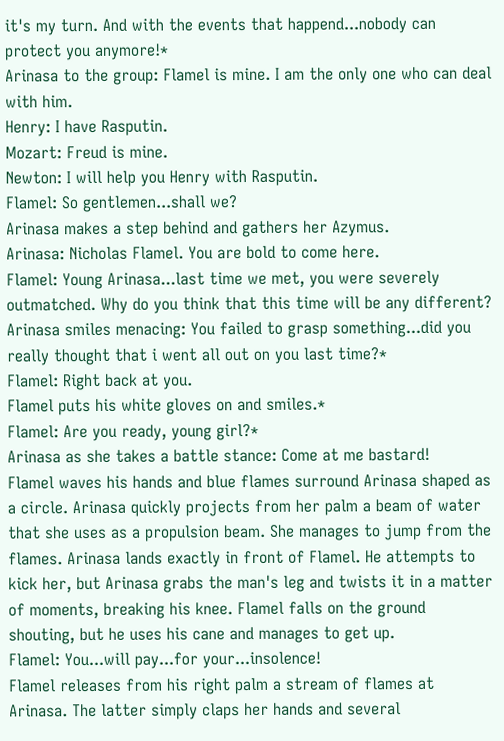it's my turn. And with the events that happend...nobody can protect you anymore!*
Arinasa to the group: Flamel is mine. I am the only one who can deal with him.
Henry: I have Rasputin.
Mozart: Freud is mine.
Newton: I will help you Henry with Rasputin.
Flamel: So gentlemen...shall we?
Arinasa makes a step behind and gathers her Azymus.
Arinasa: Nicholas Flamel. You are bold to come here.
Flamel: Young Arinasa...last time we met, you were severely outmatched. Why do you think that this time will be any different?
Arinasa smiles menacing: You failed to grasp something...did you really thought that i went all out on you last time?*
Flamel: Right back at you.
Flamel puts his white gloves on and smiles.*
Flamel: Are you ready, young girl?*
Arinasa as she takes a battle stance: Come at me bastard!
Flamel waves his hands and blue flames surround Arinasa shaped as a circle. Arinasa quickly projects from her palm a beam of water that she uses as a propulsion beam. She manages to jump from the flames. Arinasa lands exactly in front of Flamel. He attempts to kick her, but Arinasa grabs the man's leg and twists it in a matter of moments, breaking his knee. Flamel falls on the ground shouting, but he uses his cane and manages to get up.
Flamel: You...will pay...for your...insolence!
Flamel releases from his right palm a stream of flames at Arinasa. The latter simply claps her hands and several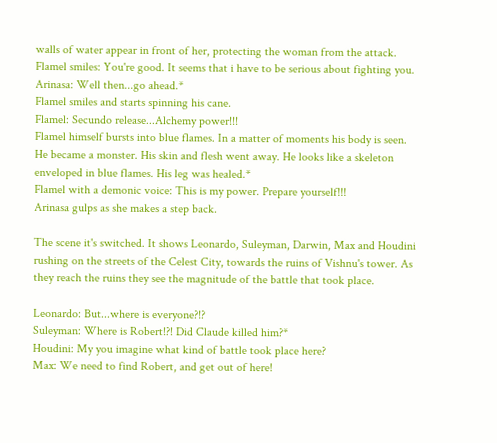walls of water appear in front of her, protecting the woman from the attack.
Flamel smiles: You're good. It seems that i have to be serious about fighting you.
Arinasa: Well then...go ahead.*
Flamel smiles and starts spinning his cane.
Flamel: Secundo release...Alchemy power!!!
Flamel himself bursts into blue flames. In a matter of moments his body is seen. He became a monster. His skin and flesh went away. He looks like a skeleton enveloped in blue flames. His leg was healed.*
Flamel with a demonic voice: This is my power. Prepare yourself!!!
Arinasa gulps as she makes a step back.

The scene it's switched. It shows Leonardo, Suleyman, Darwin, Max and Houdini rushing on the streets of the Celest City, towards the ruins of Vishnu's tower. As they reach the ruins they see the magnitude of the battle that took place.

Leonardo: But...where is everyone?!?
Suleyman: Where is Robert!?! Did Claude killed him?*
Houdini: My you imagine what kind of battle took place here?
Max: We need to find Robert, and get out of here!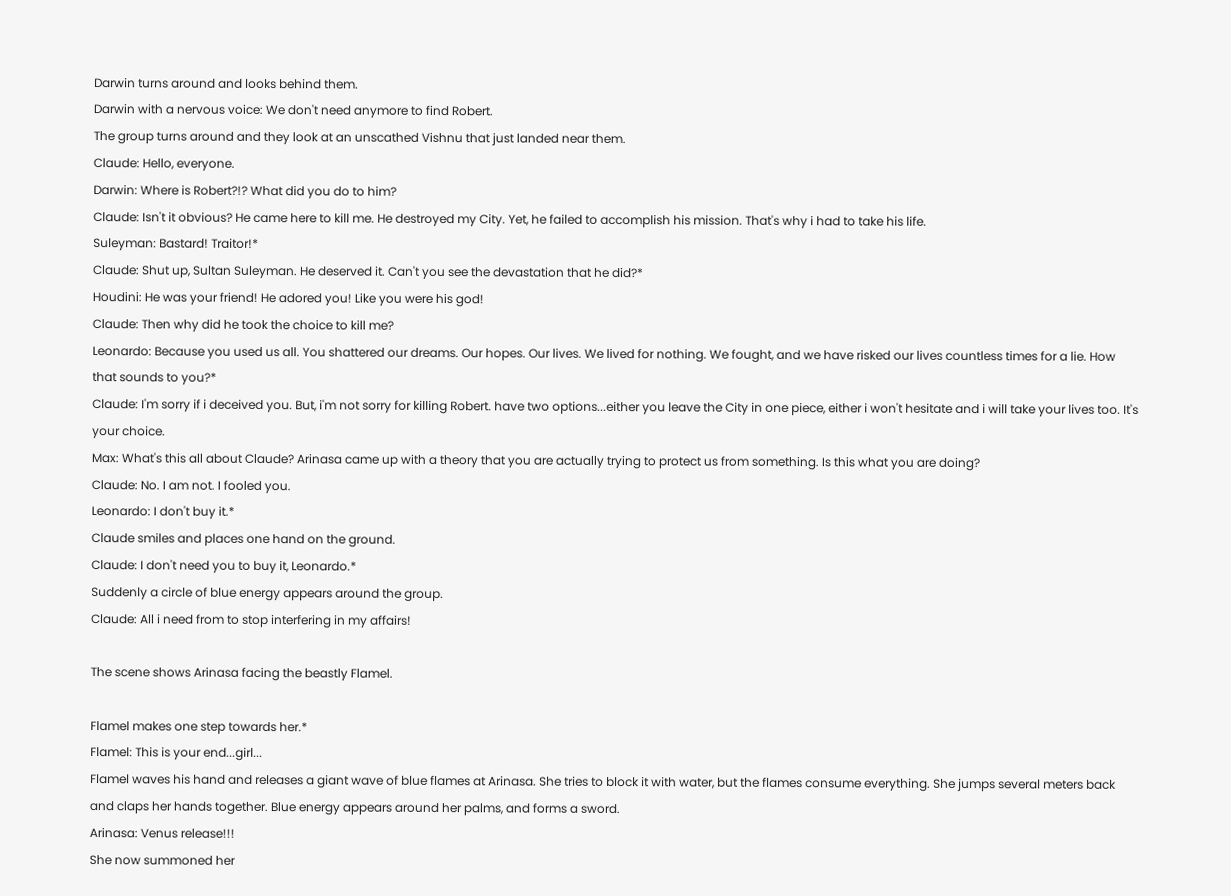Darwin turns around and looks behind them.
Darwin with a nervous voice: We don't need anymore to find Robert.
The group turns around and they look at an unscathed Vishnu that just landed near them.
Claude: Hello, everyone.
Darwin: Where is Robert?!? What did you do to him?
Claude: Isn't it obvious? He came here to kill me. He destroyed my City. Yet, he failed to accomplish his mission. That's why i had to take his life.
Suleyman: Bastard! Traitor!*
Claude: Shut up, Sultan Suleyman. He deserved it. Can't you see the devastation that he did?*
Houdini: He was your friend! He adored you! Like you were his god!
Claude: Then why did he took the choice to kill me?
Leonardo: Because you used us all. You shattered our dreams. Our hopes. Our lives. We lived for nothing. We fought, and we have risked our lives countless times for a lie. How that sounds to you?*
Claude: I'm sorry if i deceived you. But, i'm not sorry for killing Robert. have two options...either you leave the City in one piece, either i won't hesitate and i will take your lives too. It's your choice.
Max: What's this all about Claude? Arinasa came up with a theory that you are actually trying to protect us from something. Is this what you are doing?
Claude: No. I am not. I fooled you.
Leonardo: I don't buy it.*
Claude smiles and places one hand on the ground.
Claude: I don't need you to buy it, Leonardo.*
Suddenly a circle of blue energy appears around the group.
Claude: All i need from to stop interfering in my affairs!

The scene shows Arinasa facing the beastly Flamel.

Flamel makes one step towards her.*
Flamel: This is your end...girl...
Flamel waves his hand and releases a giant wave of blue flames at Arinasa. She tries to block it with water, but the flames consume everything. She jumps several meters back and claps her hands together. Blue energy appears around her palms, and forms a sword.
Arinasa: Venus release!!!
She now summoned her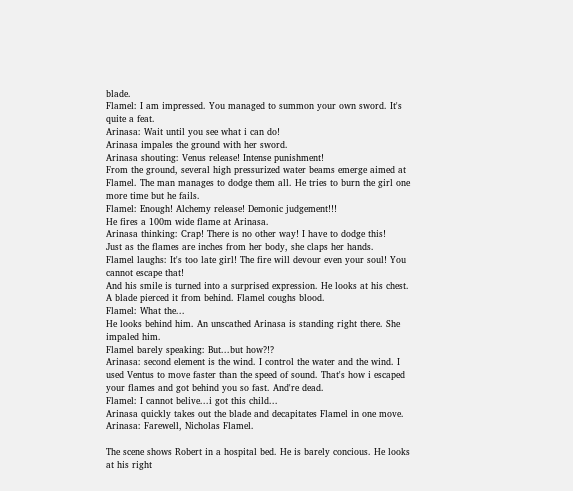blade.
Flamel: I am impressed. You managed to summon your own sword. It's quite a feat.
Arinasa: Wait until you see what i can do!
Arinasa impales the ground with her sword.
Arinasa shouting: Venus release! Intense punishment!
From the ground, several high pressurized water beams emerge aimed at Flamel. The man manages to dodge them all. He tries to burn the girl one more time but he fails.
Flamel: Enough! Alchemy release! Demonic judgement!!!
He fires a 100m wide flame at Arinasa.
Arinasa thinking: Crap! There is no other way! I have to dodge this!
Just as the flames are inches from her body, she claps her hands.
Flamel laughs: It's too late girl! The fire will devour even your soul! You cannot escape that!
And his smile is turned into a surprised expression. He looks at his chest. A blade pierced it from behind. Flamel coughs blood.
Flamel: What the...
He looks behind him. An unscathed Arinasa is standing right there. She impaled him.
Flamel barely speaking: But...but how?!?
Arinasa: second element is the wind. I control the water and the wind. I used Ventus to move faster than the speed of sound. That's how i escaped your flames and got behind you so fast. And're dead.
Flamel: I cannot belive...i got this child...
Arinasa quickly takes out the blade and decapitates Flamel in one move.
Arinasa: Farewell, Nicholas Flamel.

The scene shows Robert in a hospital bed. He is barely concious. He looks at his right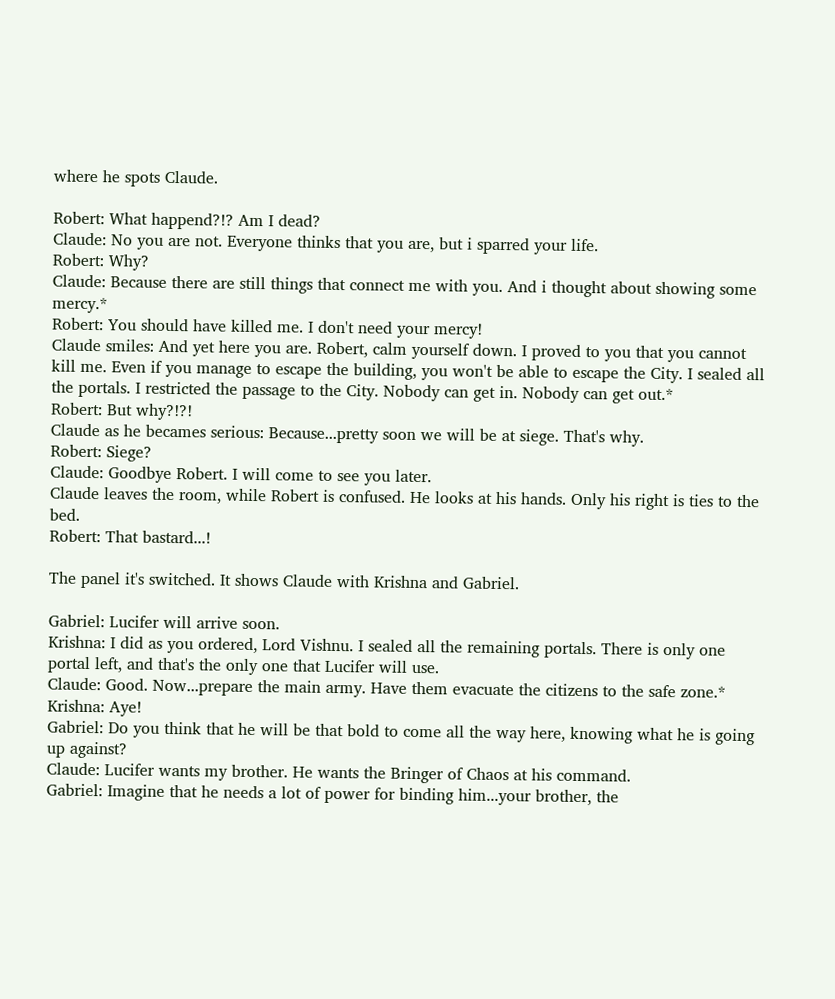where he spots Claude.

Robert: What happend?!? Am I dead?
Claude: No you are not. Everyone thinks that you are, but i sparred your life.
Robert: Why?
Claude: Because there are still things that connect me with you. And i thought about showing some mercy.*
Robert: You should have killed me. I don't need your mercy!
Claude smiles: And yet here you are. Robert, calm yourself down. I proved to you that you cannot kill me. Even if you manage to escape the building, you won't be able to escape the City. I sealed all the portals. I restricted the passage to the City. Nobody can get in. Nobody can get out.*
Robert: But why?!?!
Claude as he becames serious: Because...pretty soon we will be at siege. That's why.
Robert: Siege?
Claude: Goodbye Robert. I will come to see you later.
Claude leaves the room, while Robert is confused. He looks at his hands. Only his right is ties to the bed.
Robert: That bastard...!

The panel it's switched. It shows Claude with Krishna and Gabriel.

Gabriel: Lucifer will arrive soon.
Krishna: I did as you ordered, Lord Vishnu. I sealed all the remaining portals. There is only one portal left, and that's the only one that Lucifer will use.
Claude: Good. Now...prepare the main army. Have them evacuate the citizens to the safe zone.*
Krishna: Aye!
Gabriel: Do you think that he will be that bold to come all the way here, knowing what he is going up against?
Claude: Lucifer wants my brother. He wants the Bringer of Chaos at his command.
Gabriel: Imagine that he needs a lot of power for binding him...your brother, the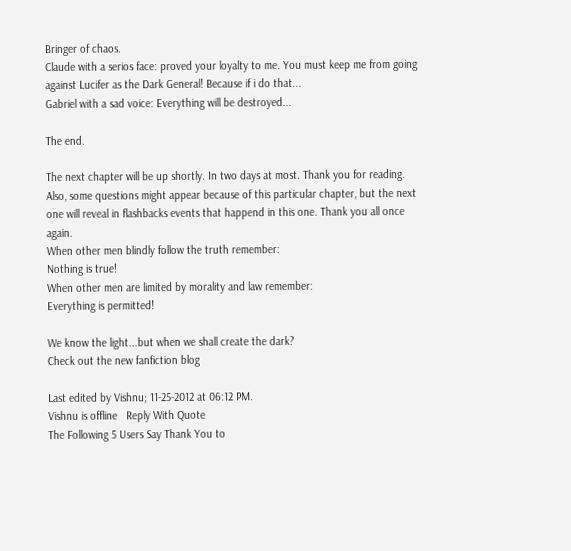Bringer of chaos.
Claude with a serios face: proved your loyalty to me. You must keep me from going against Lucifer as the Dark General! Because if i do that...
Gabriel with a sad voice: Everything will be destroyed...

The end.

The next chapter will be up shortly. In two days at most. Thank you for reading. Also, some questions might appear because of this particular chapter, but the next one will reveal in flashbacks events that happend in this one. Thank you all once again.
When other men blindly follow the truth remember:
Nothing is true!
When other men are limited by morality and law remember:
Everything is permitted!

We know the light...but when we shall create the dark?
Check out the new fanfiction blog

Last edited by Vishnu; 11-25-2012 at 06:12 PM.
Vishnu is offline   Reply With Quote
The Following 5 Users Say Thank You to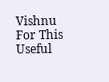Vishnu For This Useful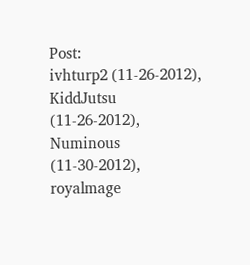Post:
ivhturp2 (11-26-2012), KiddJutsu (11-26-2012), Numinous (11-30-2012), royalmage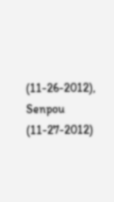(11-26-2012), Senpou (11-27-2012)